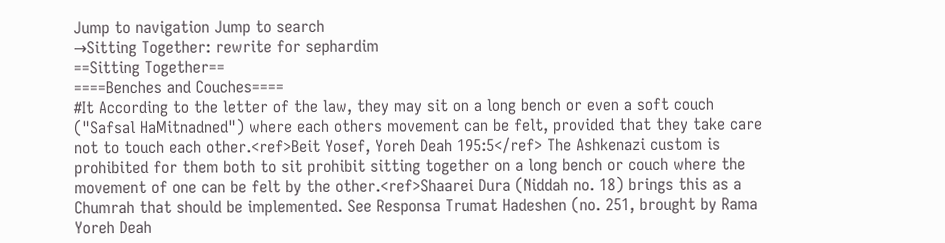Jump to navigation Jump to search
→Sitting Together: rewrite for sephardim
==Sitting Together==
====Benches and Couches====
#It According to the letter of the law, they may sit on a long bench or even a soft couch ("Safsal HaMitnadned") where each others movement can be felt, provided that they take care not to touch each other.<ref>Beit Yosef, Yoreh Deah 195:5</ref> The Ashkenazi custom is prohibited for them both to sit prohibit sitting together on a long bench or couch where the movement of one can be felt by the other.<ref>Shaarei Dura (Niddah no. 18) brings this as a Chumrah that should be implemented. See Responsa Trumat Hadeshen (no. 251, brought by Rama Yoreh Deah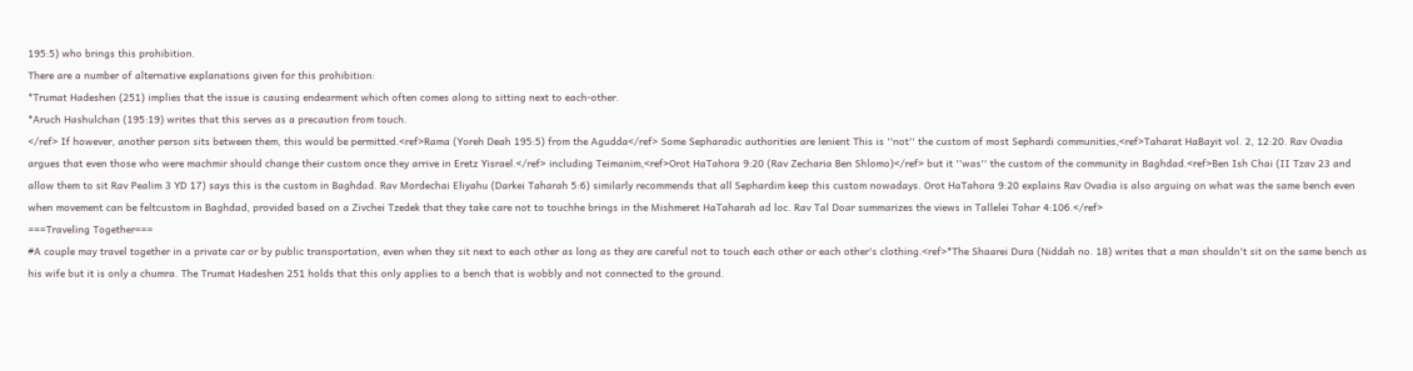195:5) who brings this prohibition.
There are a number of alternative explanations given for this prohibition:
*Trumat Hadeshen (251) implies that the issue is causing endearment which often comes along to sitting next to each-other.
*Aruch Hashulchan (195:19) writes that this serves as a precaution from touch.
</ref> If however, another person sits between them, this would be permitted.<ref>Rama (Yoreh Deah 195:5) from the Agudda</ref> Some Sepharadic authorities are lenient This is ''not'' the custom of most Sephardi communities,<ref>Taharat HaBayit vol. 2, 12:20. Rav Ovadia argues that even those who were machmir should change their custom once they arrive in Eretz Yisrael.</ref> including Teimanim,<ref>Orot HaTahora 9:20 (Rav Zecharia Ben Shlomo)</ref> but it ''was'' the custom of the community in Baghdad.<ref>Ben Ish Chai (II Tzav 23 and allow them to sit Rav Pealim 3 YD 17) says this is the custom in Baghdad. Rav Mordechai Eliyahu (Darkei Taharah 5:6) similarly recommends that all Sephardim keep this custom nowadays. Orot HaTahora 9:20 explains Rav Ovadia is also arguing on what was the same bench even when movement can be feltcustom in Baghdad, provided based on a Zivchei Tzedek that they take care not to touchhe brings in the Mishmeret HaTaharah ad loc. Rav Tal Doar summarizes the views in Tallelei Tohar 4:106.</ref>
===Traveling Together===
#A couple may travel together in a private car or by public transportation, even when they sit next to each other as long as they are careful not to touch each other or each other's clothing.<ref>*The Shaarei Dura (Niddah no. 18) writes that a man shouldn't sit on the same bench as his wife but it is only a chumra. The Trumat Hadeshen 251 holds that this only applies to a bench that is wobbly and not connected to the ground.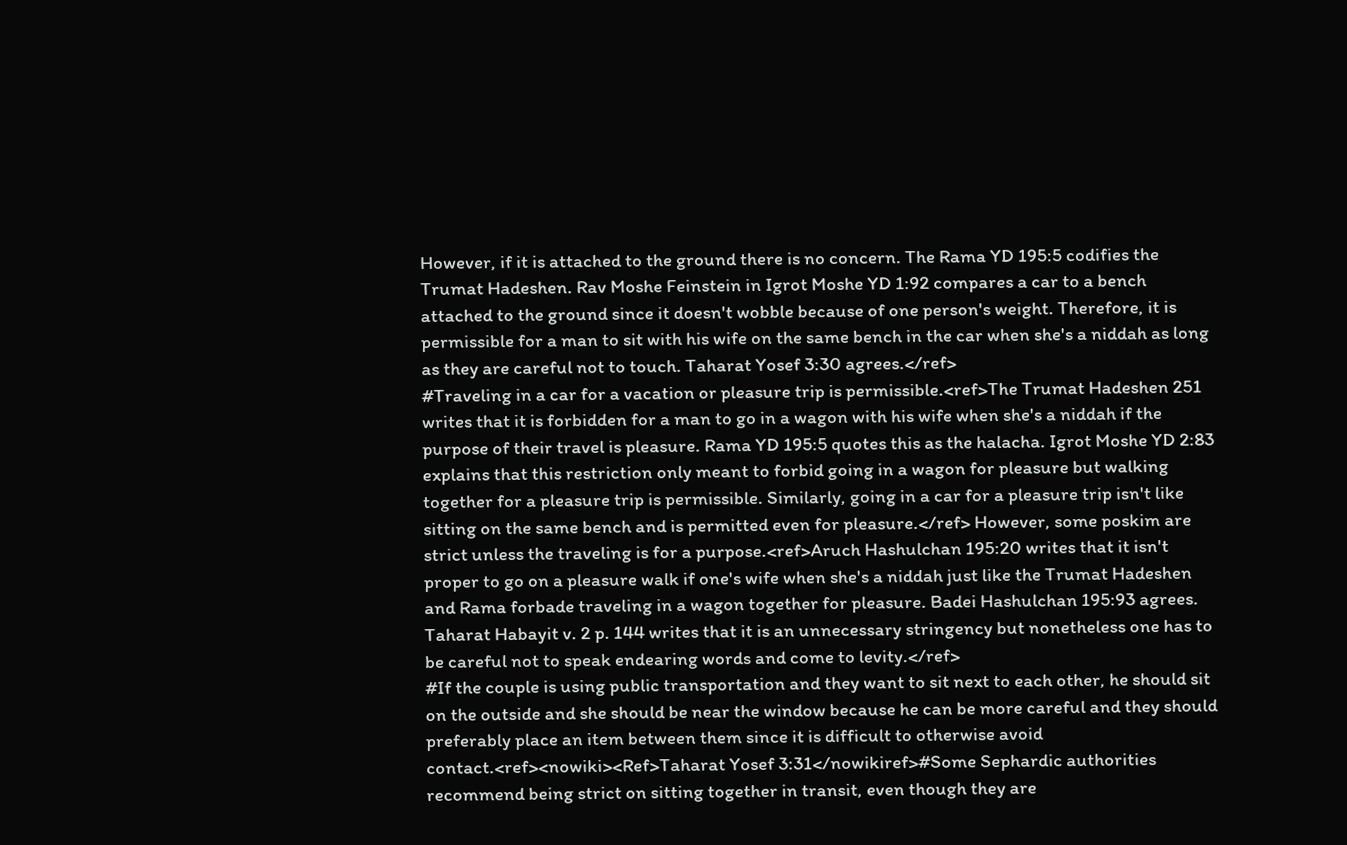However, if it is attached to the ground there is no concern. The Rama YD 195:5 codifies the Trumat Hadeshen. Rav Moshe Feinstein in Igrot Moshe YD 1:92 compares a car to a bench attached to the ground since it doesn't wobble because of one person's weight. Therefore, it is permissible for a man to sit with his wife on the same bench in the car when she's a niddah as long as they are careful not to touch. Taharat Yosef 3:30 agrees.</ref>
#Traveling in a car for a vacation or pleasure trip is permissible.<ref>The Trumat Hadeshen 251 writes that it is forbidden for a man to go in a wagon with his wife when she's a niddah if the purpose of their travel is pleasure. Rama YD 195:5 quotes this as the halacha. Igrot Moshe YD 2:83 explains that this restriction only meant to forbid going in a wagon for pleasure but walking together for a pleasure trip is permissible. Similarly, going in a car for a pleasure trip isn't like sitting on the same bench and is permitted even for pleasure.</ref> However, some poskim are strict unless the traveling is for a purpose.<ref>Aruch Hashulchan 195:20 writes that it isn't proper to go on a pleasure walk if one's wife when she's a niddah just like the Trumat Hadeshen and Rama forbade traveling in a wagon together for pleasure. Badei Hashulchan 195:93 agrees. Taharat Habayit v. 2 p. 144 writes that it is an unnecessary stringency but nonetheless one has to be careful not to speak endearing words and come to levity.</ref>
#If the couple is using public transportation and they want to sit next to each other, he should sit on the outside and she should be near the window because he can be more careful and they should preferably place an item between them since it is difficult to otherwise avoid contact.<ref><nowiki><Ref>Taharat Yosef 3:31</nowikiref>#Some Sephardic authorities recommend being strict on sitting together in transit, even though they are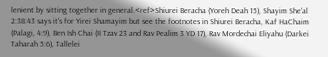lenient by sitting together in general.<ref>Shiurei Beracha (Yoreh Deah 15), Shayim She'al 2:38:43 says it's for Yirei Shamayim but see the footnotes in Shiurei Beracha, Kaf HaChaim (Palagi, 4:9), Ben Ish Chai (II Tzav 23 and Rav Pealim 3 YD 17), Rav Mordechai Eliyahu (Darkei Taharah 5:6), Tallelei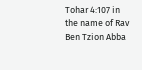Tohar 4:107 in the name of Rav Ben Tzion Abba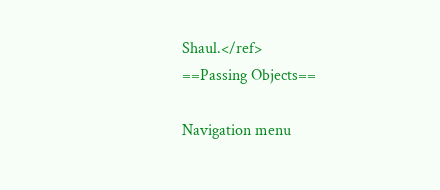Shaul.</ref>
==Passing Objects==

Navigation menu